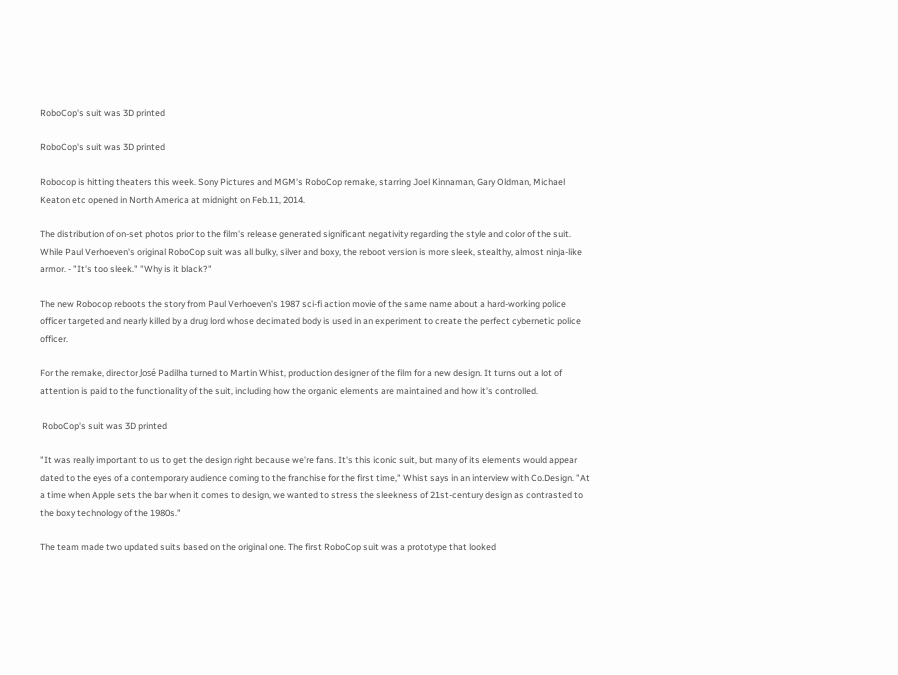RoboCop's suit was 3D printed

RoboCop's suit was 3D printed

Robocop is hitting theaters this week. Sony Pictures and MGM's RoboCop remake, starring Joel Kinnaman, Gary Oldman, Michael Keaton etc opened in North America at midnight on Feb.11, 2014.

The distribution of on-set photos prior to the film's release generated significant negativity regarding the style and color of the suit. While Paul Verhoeven's original RoboCop suit was all bulky, silver and boxy, the reboot version is more sleek, stealthy, almost ninja-like armor. - "It's too sleek." "Why is it black?"

The new Robocop reboots the story from Paul Verhoeven's 1987 sci-fi action movie of the same name about a hard-working police officer targeted and nearly killed by a drug lord whose decimated body is used in an experiment to create the perfect cybernetic police officer.

For the remake, director José Padilha turned to Martin Whist, production designer of the film for a new design. It turns out a lot of attention is paid to the functionality of the suit, including how the organic elements are maintained and how it's controlled.

 RoboCop's suit was 3D printed

"It was really important to us to get the design right because we're fans. It's this iconic suit, but many of its elements would appear dated to the eyes of a contemporary audience coming to the franchise for the first time," Whist says in an interview with Co.Design. "At a time when Apple sets the bar when it comes to design, we wanted to stress the sleekness of 21st-century design as contrasted to the boxy technology of the 1980s."

The team made two updated suits based on the original one. The first RoboCop suit was a prototype that looked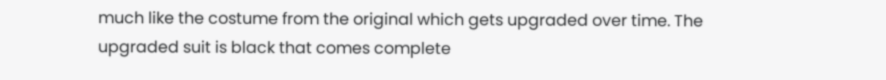much like the costume from the original which gets upgraded over time. The upgraded suit is black that comes complete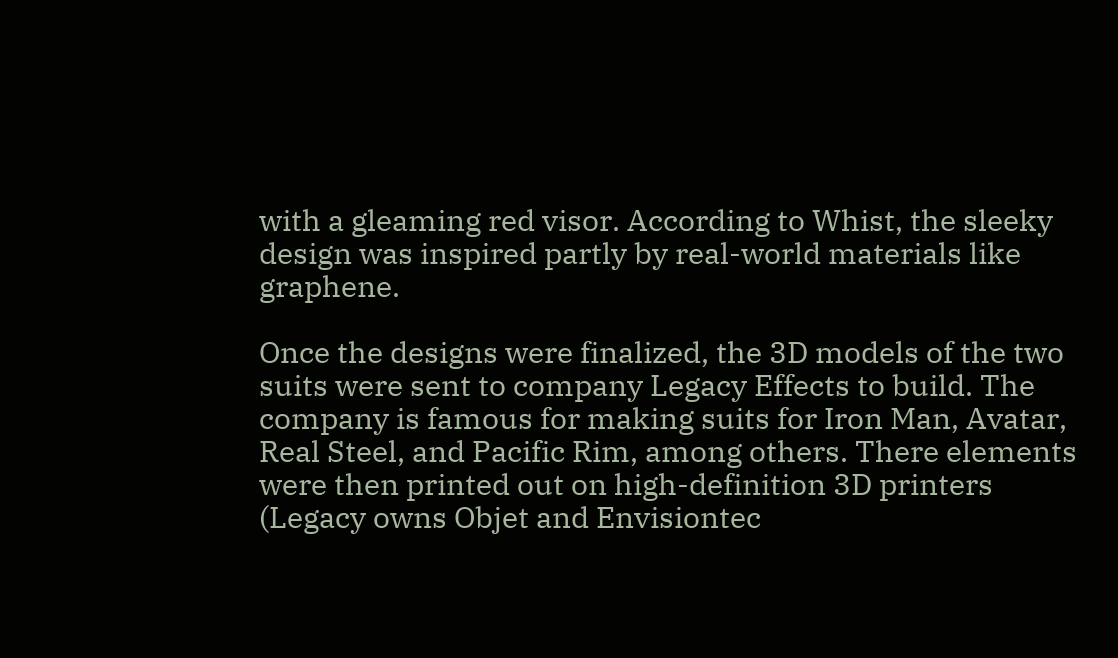with a gleaming red visor. According to Whist, the sleeky design was inspired partly by real-world materials like graphene.

Once the designs were finalized, the 3D models of the two suits were sent to company Legacy Effects to build. The company is famous for making suits for Iron Man, Avatar, Real Steel, and Pacific Rim, among others. There elements were then printed out on high-definition 3D printers (Legacy owns Objet and Envisiontec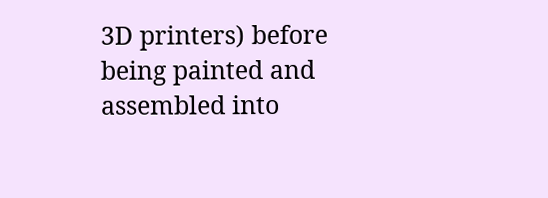3D printers) before being painted and assembled into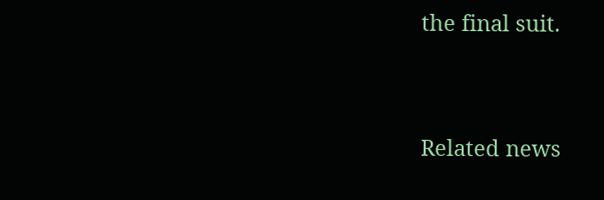the final suit.


Related news